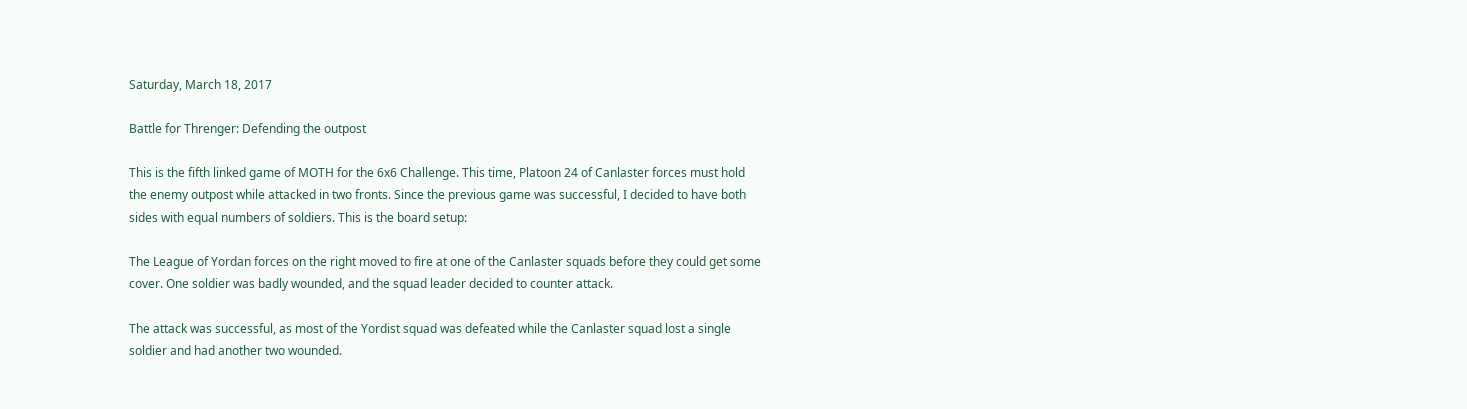Saturday, March 18, 2017

Battle for Threnger: Defending the outpost

This is the fifth linked game of MOTH for the 6x6 Challenge. This time, Platoon 24 of Canlaster forces must hold the enemy outpost while attacked in two fronts. Since the previous game was successful, I decided to have both sides with equal numbers of soldiers. This is the board setup:

The League of Yordan forces on the right moved to fire at one of the Canlaster squads before they could get some cover. One soldier was badly wounded, and the squad leader decided to counter attack.

The attack was successful, as most of the Yordist squad was defeated while the Canlaster squad lost a single soldier and had another two wounded.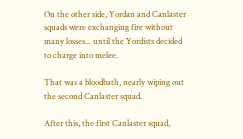On the other side, Yordan and Canlaster squads were exchanging fire without many losses... until the Yordists decided to charge into melee.

That was a bloodbath, nearly wiping out the second Canlaster squad.

After this, the first Canlaster squad,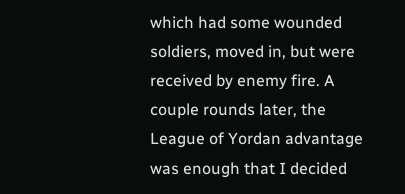which had some wounded soldiers, moved in, but were received by enemy fire. A couple rounds later, the League of Yordan advantage was enough that I decided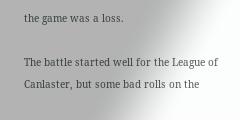the game was a loss.

The battle started well for the League of Canlaster, but some bad rolls on the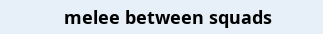melee between squads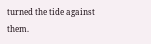turned the tide against them.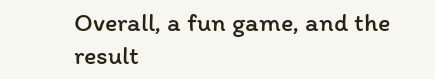Overall, a fun game, and the result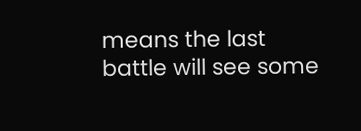means the last battle will see some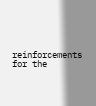reinforcements for the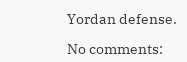Yordan defense.

No comments: